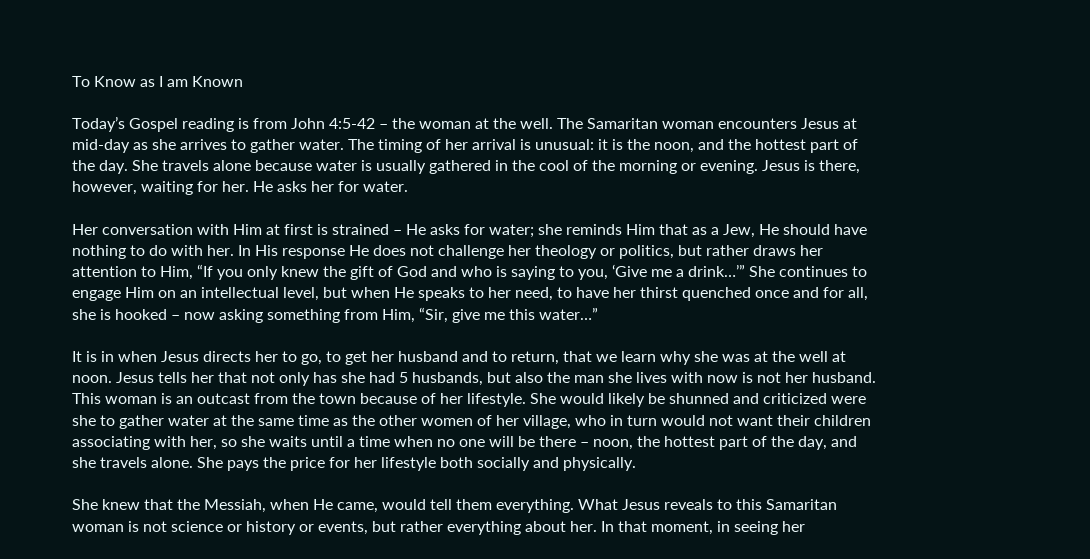To Know as I am Known

Today’s Gospel reading is from John 4:5-42 – the woman at the well. The Samaritan woman encounters Jesus at mid-day as she arrives to gather water. The timing of her arrival is unusual: it is the noon, and the hottest part of the day. She travels alone because water is usually gathered in the cool of the morning or evening. Jesus is there, however, waiting for her. He asks her for water.

Her conversation with Him at first is strained – He asks for water; she reminds Him that as a Jew, He should have nothing to do with her. In His response He does not challenge her theology or politics, but rather draws her attention to Him, “If you only knew the gift of God and who is saying to you, ‘Give me a drink…’” She continues to engage Him on an intellectual level, but when He speaks to her need, to have her thirst quenched once and for all, she is hooked – now asking something from Him, “Sir, give me this water…”

It is in when Jesus directs her to go, to get her husband and to return, that we learn why she was at the well at noon. Jesus tells her that not only has she had 5 husbands, but also the man she lives with now is not her husband. This woman is an outcast from the town because of her lifestyle. She would likely be shunned and criticized were she to gather water at the same time as the other women of her village, who in turn would not want their children associating with her, so she waits until a time when no one will be there – noon, the hottest part of the day, and she travels alone. She pays the price for her lifestyle both socially and physically.

She knew that the Messiah, when He came, would tell them everything. What Jesus reveals to this Samaritan woman is not science or history or events, but rather everything about her. In that moment, in seeing her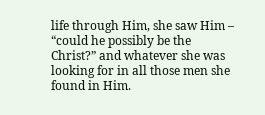life through Him, she saw Him – “could he possibly be the Christ?” and whatever she was looking for in all those men she found in Him.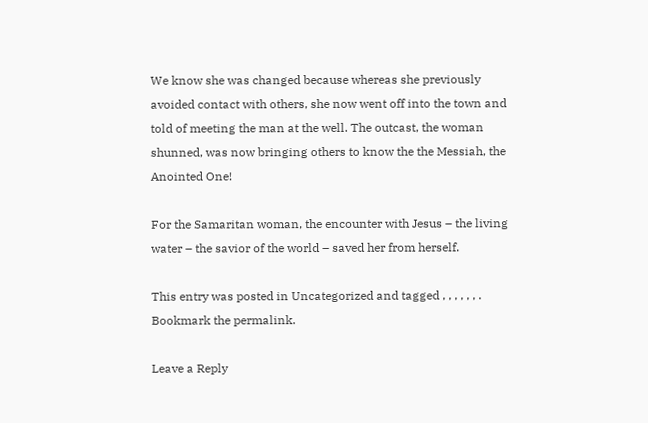We know she was changed because whereas she previously avoided contact with others, she now went off into the town and told of meeting the man at the well. The outcast, the woman shunned, was now bringing others to know the the Messiah, the Anointed One!

For the Samaritan woman, the encounter with Jesus – the living water – the savior of the world – saved her from herself.

This entry was posted in Uncategorized and tagged , , , , , , . Bookmark the permalink.

Leave a Reply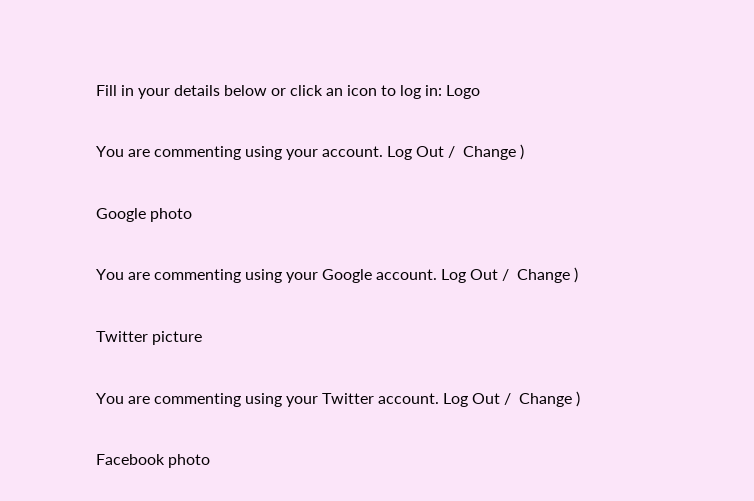Fill in your details below or click an icon to log in: Logo

You are commenting using your account. Log Out /  Change )

Google photo

You are commenting using your Google account. Log Out /  Change )

Twitter picture

You are commenting using your Twitter account. Log Out /  Change )

Facebook photo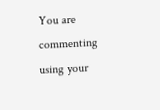You are commenting using your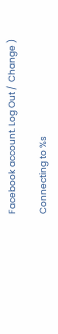Facebook account. Log Out /  Change )

Connecting to %s